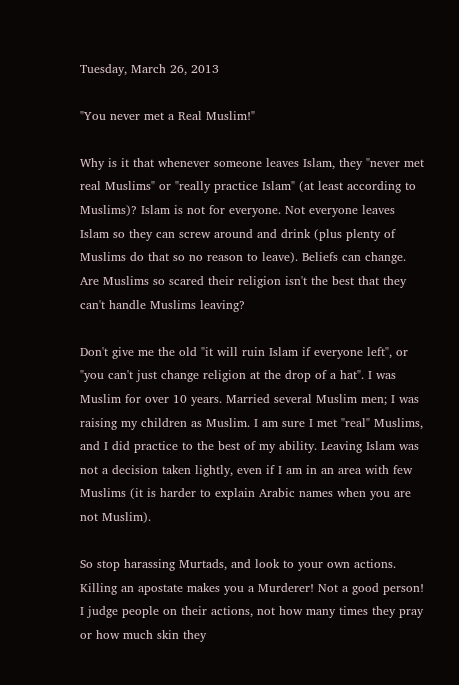Tuesday, March 26, 2013

"You never met a Real Muslim!"

Why is it that whenever someone leaves Islam, they "never met real Muslims" or "really practice Islam" (at least according to Muslims)? Islam is not for everyone. Not everyone leaves Islam so they can screw around and drink (plus plenty of Muslims do that so no reason to leave). Beliefs can change. Are Muslims so scared their religion isn't the best that they can't handle Muslims leaving?

Don't give me the old "it will ruin Islam if everyone left", or "you can't just change religion at the drop of a hat". I was Muslim for over 10 years. Married several Muslim men; I was raising my children as Muslim. I am sure I met "real" Muslims, and I did practice to the best of my ability. Leaving Islam was not a decision taken lightly, even if I am in an area with few Muslims (it is harder to explain Arabic names when you are not Muslim).

So stop harassing Murtads, and look to your own actions. Killing an apostate makes you a Murderer! Not a good person! I judge people on their actions, not how many times they pray or how much skin they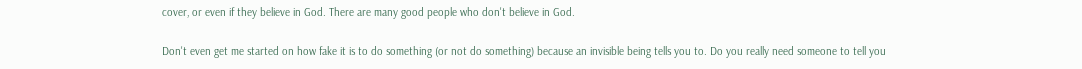cover, or even if they believe in God. There are many good people who don't believe in God.

Don't even get me started on how fake it is to do something (or not do something) because an invisible being tells you to. Do you really need someone to tell you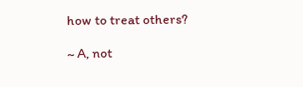how to treat others?

~ A, not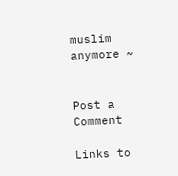muslim anymore ~


Post a Comment

Links to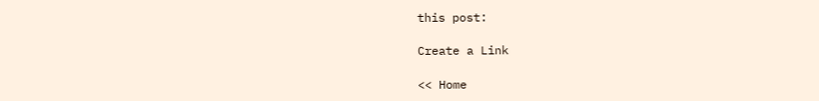this post:

Create a Link

<< Home